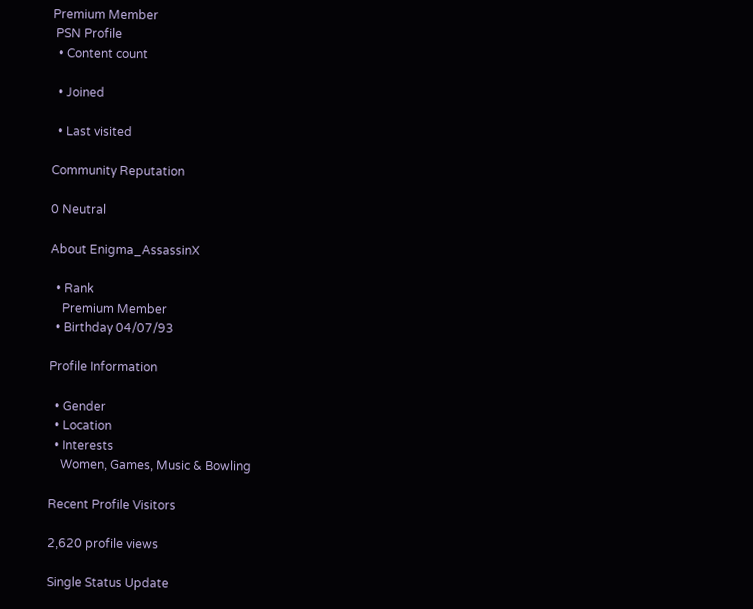Premium Member
 PSN Profile
  • Content count

  • Joined

  • Last visited

Community Reputation

0 Neutral

About Enigma_AssassinX

  • Rank
    Premium Member
  • Birthday 04/07/93

Profile Information

  • Gender
  • Location
  • Interests
    Women, Games, Music & Bowling

Recent Profile Visitors

2,620 profile views

Single Status Update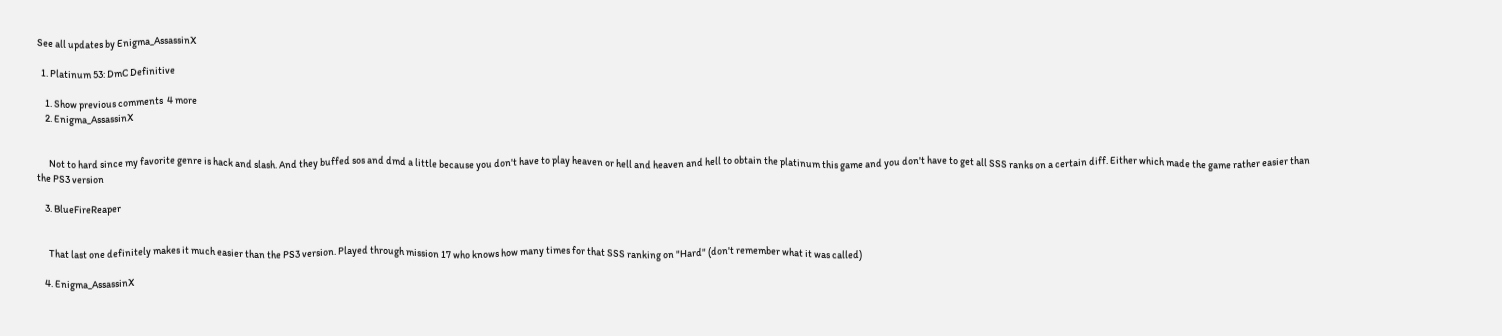See all updates by Enigma_AssassinX

  1. Platinum 53: DmC Definitive

    1. Show previous comments  4 more
    2. Enigma_AssassinX


      Not to hard since my favorite genre is hack and slash. And they buffed sos and dmd a little because you don't have to play heaven or hell and heaven and hell to obtain the platinum this game and you don't have to get all SSS ranks on a certain diff. Either which made the game rather easier than the PS3 version

    3. BlueFireReaper


      That last one definitely makes it much easier than the PS3 version. Played through mission 17 who knows how many times for that SSS ranking on "Hard" (don't remember what it was called)

    4. Enigma_AssassinX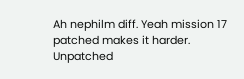Ah nephilm diff. Yeah mission 17 patched makes it harder. Unpatched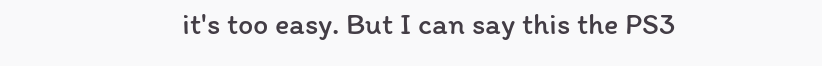it's too easy. But I can say this the PS3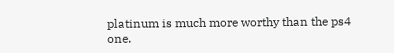platinum is much more worthy than the ps4 one.